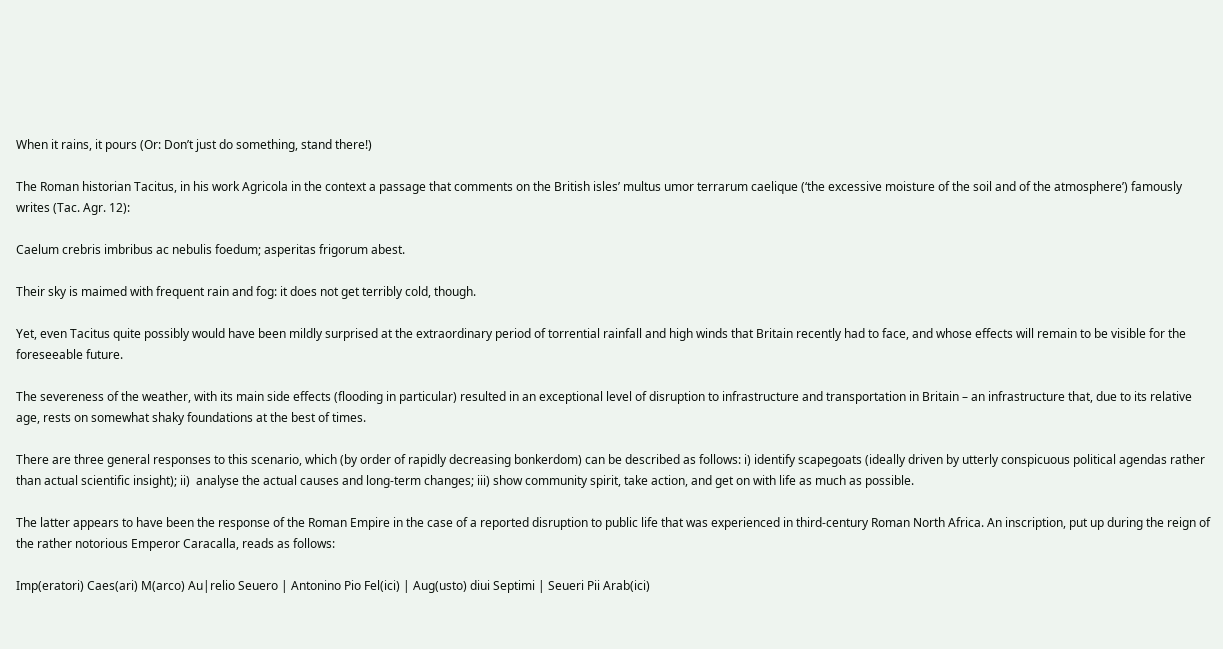When it rains, it pours (Or: Don’t just do something, stand there!)

The Roman historian Tacitus, in his work Agricola in the context a passage that comments on the British isles’ multus umor terrarum caelique (‘the excessive moisture of the soil and of the atmosphere’) famously writes (Tac. Agr. 12):

Caelum crebris imbribus ac nebulis foedum; asperitas frigorum abest.

Their sky is maimed with frequent rain and fog: it does not get terribly cold, though.

Yet, even Tacitus quite possibly would have been mildly surprised at the extraordinary period of torrential rainfall and high winds that Britain recently had to face, and whose effects will remain to be visible for the foreseeable future.

The severeness of the weather, with its main side effects (flooding in particular) resulted in an exceptional level of disruption to infrastructure and transportation in Britain – an infrastructure that, due to its relative age, rests on somewhat shaky foundations at the best of times.

There are three general responses to this scenario, which (by order of rapidly decreasing bonkerdom) can be described as follows: i) identify scapegoats (ideally driven by utterly conspicuous political agendas rather than actual scientific insight); ii)  analyse the actual causes and long-term changes; iii) show community spirit, take action, and get on with life as much as possible.

The latter appears to have been the response of the Roman Empire in the case of a reported disruption to public life that was experienced in third-century Roman North Africa. An inscription, put up during the reign of the rather notorious Emperor Caracalla, reads as follows:

Imp(eratori) Caes(ari) M(arco) Au|relio Seuero | Antonino Pio Fel(ici) | Aug(usto) diui Septimi | Seueri Pii Arab(ici)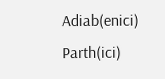Adiab(enici) Parth(ici)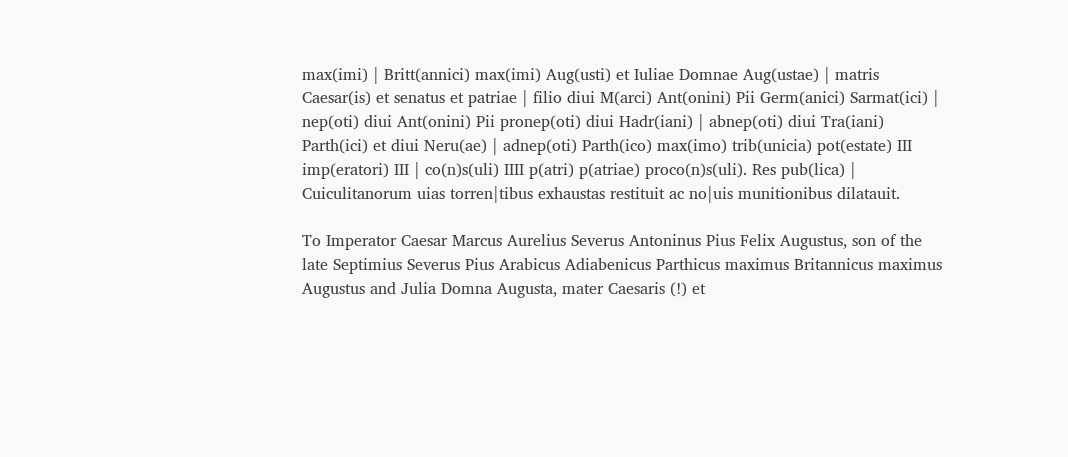max(imi) | Britt(annici) max(imi) Aug(usti) et Iuliae Domnae Aug(ustae) | matris Caesar(is) et senatus et patriae | filio diui M(arci) Ant(onini) Pii Germ(anici) Sarmat(ici) | nep(oti) diui Ant(onini) Pii pronep(oti) diui Hadr(iani) | abnep(oti) diui Tra(iani) Parth(ici) et diui Neru(ae) | adnep(oti) Parth(ico) max(imo) trib(unicia) pot(estate) III imp(eratori) III | co(n)s(uli) IIII p(atri) p(atriae) proco(n)s(uli). Res pub(lica) | Cuiculitanorum uias torren|tibus exhaustas restituit ac no|uis munitionibus dilatauit.

To Imperator Caesar Marcus Aurelius Severus Antoninus Pius Felix Augustus, son of the late Septimius Severus Pius Arabicus Adiabenicus Parthicus maximus Britannicus maximus Augustus and Julia Domna Augusta, mater Caesaris (!) et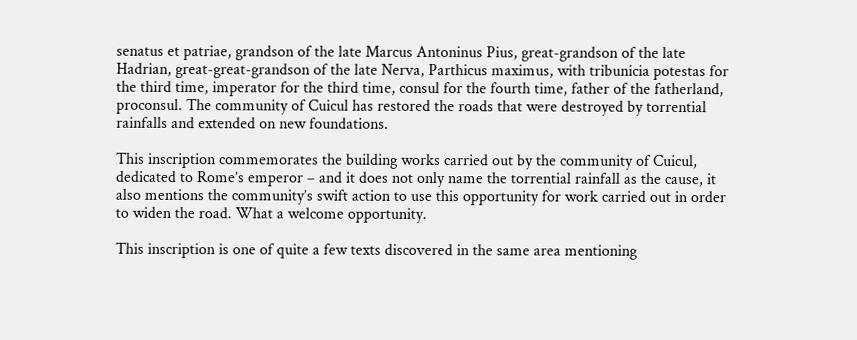senatus et patriae, grandson of the late Marcus Antoninus Pius, great-grandson of the late Hadrian, great-great-grandson of the late Nerva, Parthicus maximus, with tribunicia potestas for the third time, imperator for the third time, consul for the fourth time, father of the fatherland, proconsul. The community of Cuicul has restored the roads that were destroyed by torrential rainfalls and extended on new foundations.

This inscription commemorates the building works carried out by the community of Cuicul, dedicated to Rome’s emperor – and it does not only name the torrential rainfall as the cause, it also mentions the community’s swift action to use this opportunity for work carried out in order to widen the road. What a welcome opportunity.

This inscription is one of quite a few texts discovered in the same area mentioning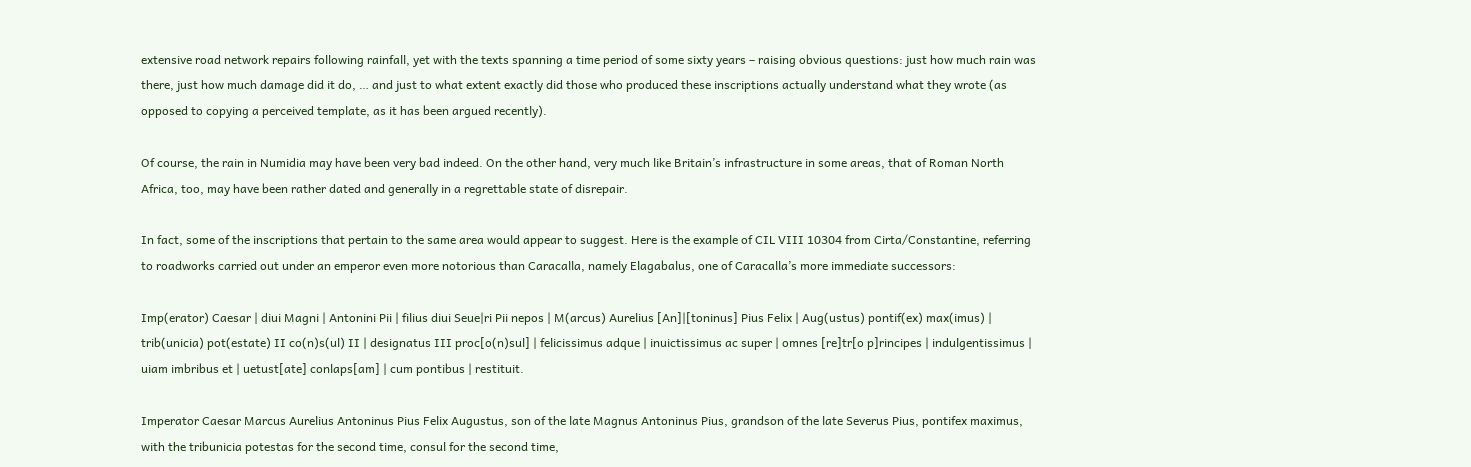extensive road network repairs following rainfall, yet with the texts spanning a time period of some sixty years – raising obvious questions: just how much rain was there, just how much damage did it do, … and just to what extent exactly did those who produced these inscriptions actually understand what they wrote (as opposed to copying a perceived template, as it has been argued recently).

Of course, the rain in Numidia may have been very bad indeed. On the other hand, very much like Britain’s infrastructure in some areas, that of Roman North Africa, too, may have been rather dated and generally in a regrettable state of disrepair.

In fact, some of the inscriptions that pertain to the same area would appear to suggest. Here is the example of CIL VIII 10304 from Cirta/Constantine, referring to roadworks carried out under an emperor even more notorious than Caracalla, namely Elagabalus, one of Caracalla’s more immediate successors:

Imp(erator) Caesar | diui Magni | Antonini Pii | filius diui Seue|ri Pii nepos | M(arcus) Aurelius [An]|[toninus] Pius Felix | Aug(ustus) pontif(ex) max(imus) | trib(unicia) pot(estate) II co(n)s(ul) II | designatus III proc[o(n)sul] | felicissimus adque | inuictissimus ac super | omnes [re]tr[o p]rincipes | indulgentissimus | uiam imbribus et | uetust[ate] conlaps[am] | cum pontibus | restituit.

Imperator Caesar Marcus Aurelius Antoninus Pius Felix Augustus, son of the late Magnus Antoninus Pius, grandson of the late Severus Pius, pontifex maximus, with the tribunicia potestas for the second time, consul for the second time,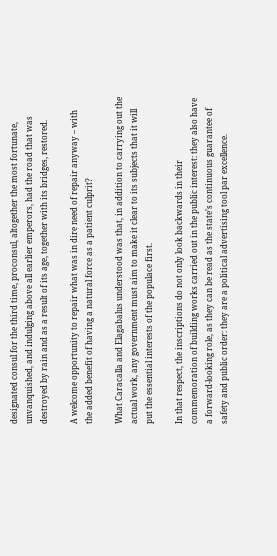designated consul for the third time, proconsul, altogether the most fortunate, unvanquished, and indulging above all earlier emperors, had the road that was destroyed by rain and as a result of its age, together with its bridges, restored.

A welcome opportunity to repair what was in dire need of repair anyway – with the added benefit of having a natural force as a patient culprit?

What Caracalla and Elagabalus understood was that, in addition to carrying out the actual work, any government must aim to make it clear to its subjects that it will put the essential interests of the populace first.

In that respect, the inscriptions do not only look backwards in their commemoration of building works carried out in the public interest: they also have a forward-looking role, as they can be read as the state’s continuous guarantee of safety and public order: they are a political advertising tool par excellence.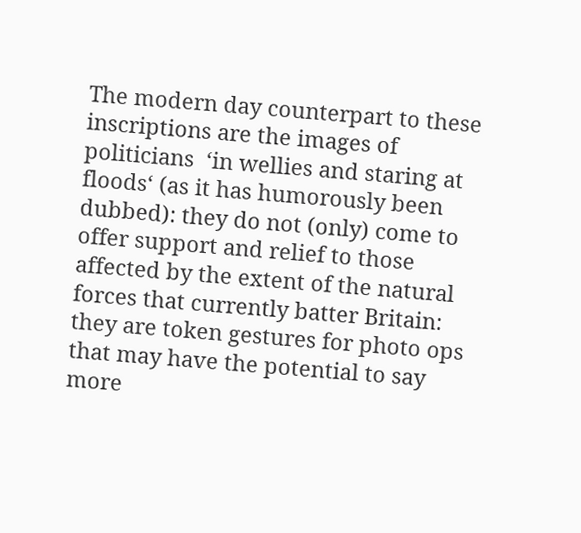The modern day counterpart to these inscriptions are the images of politicians  ‘in wellies and staring at floods‘ (as it has humorously been dubbed): they do not (only) come to offer support and relief to those affected by the extent of the natural forces that currently batter Britain: they are token gestures for photo ops that may have the potential to say more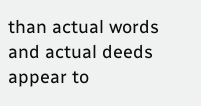than actual words and actual deeds appear to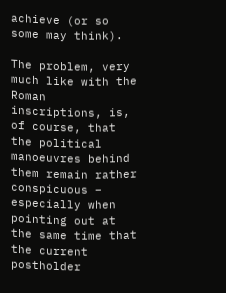achieve (or so some may think).

The problem, very much like with the Roman inscriptions, is, of course, that the political manoeuvres behind them remain rather conspicuous – especially when pointing out at the same time that the current postholder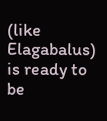(like Elagabalus) is ready to be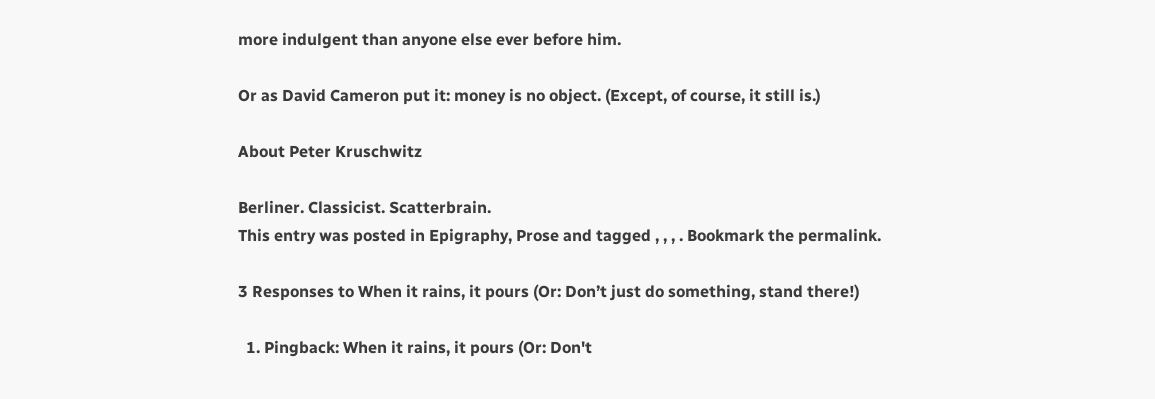more indulgent than anyone else ever before him.

Or as David Cameron put it: money is no object. (Except, of course, it still is.)

About Peter Kruschwitz

Berliner. Classicist. Scatterbrain.
This entry was posted in Epigraphy, Prose and tagged , , , . Bookmark the permalink.

3 Responses to When it rains, it pours (Or: Don’t just do something, stand there!)

  1. Pingback: When it rains, it pours (Or: Don't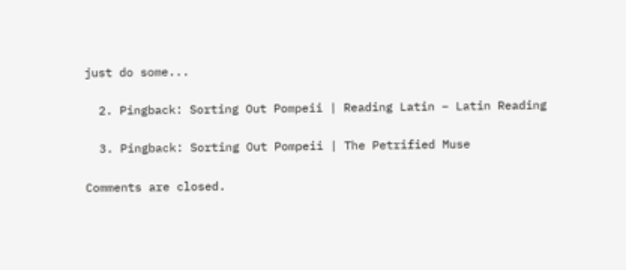just do some...

  2. Pingback: Sorting Out Pompeii | Reading Latin – Latin Reading

  3. Pingback: Sorting Out Pompeii | The Petrified Muse

Comments are closed.